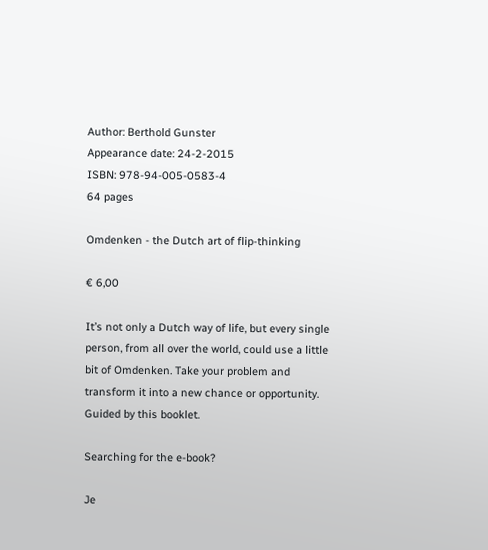Author: Berthold Gunster
Appearance date: 24-2-2015
ISBN: 978-94-005-0583-4
64 pages

Omdenken - the Dutch art of flip-thinking

€ 6,00

It’s not only a Dutch way of life, but every single person, from all over the world, could use a little bit of Omdenken. Take your problem and transform it into a new chance or opportunity. Guided by this booklet.

Searching for the e-book?

Je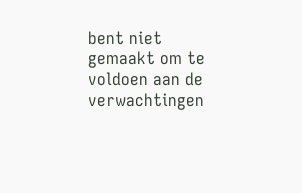bent niet gemaakt om te voldoen aan de verwachtingen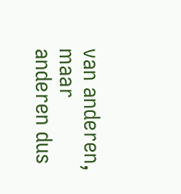van anderen, maar anderen dus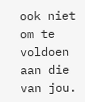ook niet om te voldoen aan die van jou.